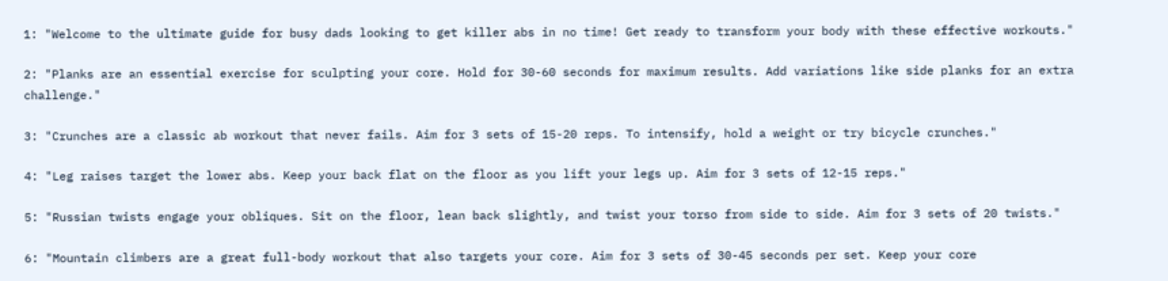1: "Welcome to the ultimate guide for busy dads looking to get killer abs in no time! Get ready to transform your body with these effective workouts."

2: "Planks are an essential exercise for sculpting your core. Hold for 30-60 seconds for maximum results. Add variations like side planks for an extra challenge."

3: "Crunches are a classic ab workout that never fails. Aim for 3 sets of 15-20 reps. To intensify, hold a weight or try bicycle crunches."

4: "Leg raises target the lower abs. Keep your back flat on the floor as you lift your legs up. Aim for 3 sets of 12-15 reps."

5: "Russian twists engage your obliques. Sit on the floor, lean back slightly, and twist your torso from side to side. Aim for 3 sets of 20 twists."

6: "Mountain climbers are a great full-body workout that also targets your core. Aim for 3 sets of 30-45 seconds per set. Keep your core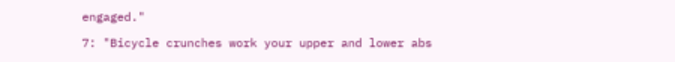engaged."

7: "Bicycle crunches work your upper and lower abs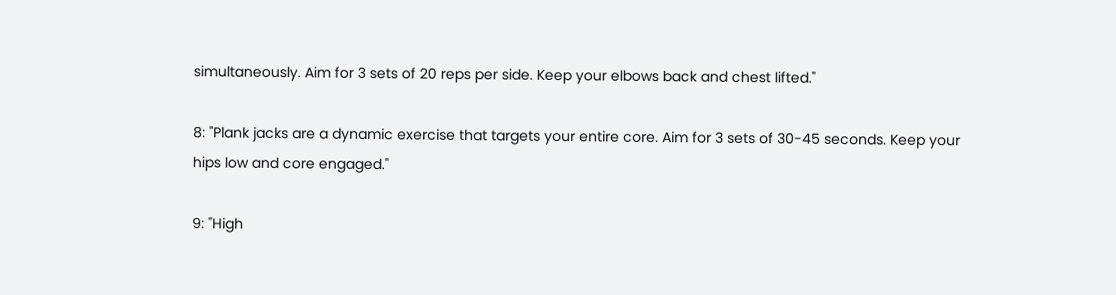simultaneously. Aim for 3 sets of 20 reps per side. Keep your elbows back and chest lifted."

8: "Plank jacks are a dynamic exercise that targets your entire core. Aim for 3 sets of 30-45 seconds. Keep your hips low and core engaged."

9: "High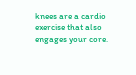knees are a cardio exercise that also engages your core.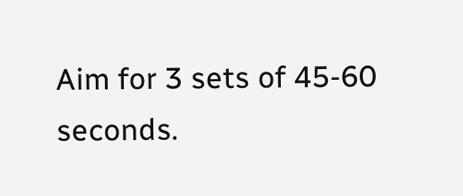Aim for 3 sets of 45-60 seconds.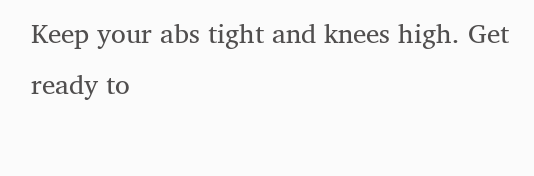Keep your abs tight and knees high. Get ready to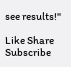see results!"

Like Share Subscribe